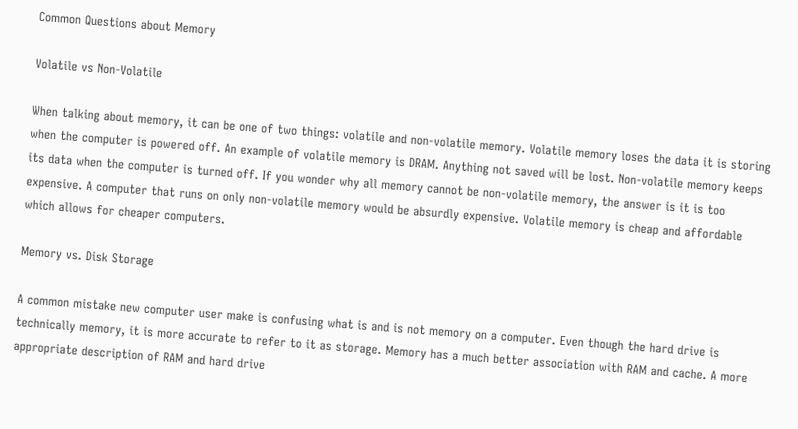Common Questions about Memory

Volatile vs Non-Volatile

When talking about memory, it can be one of two things: volatile and non-volatile memory. Volatile memory loses the data it is storing when the computer is powered off. An example of volatile memory is DRAM. Anything not saved will be lost. Non-volatile memory keeps its data when the computer is turned off. If you wonder why all memory cannot be non-volatile memory, the answer is it is too expensive. A computer that runs on only non-volatile memory would be absurdly expensive. Volatile memory is cheap and affordable which allows for cheaper computers.

Memory vs. Disk Storage

A common mistake new computer user make is confusing what is and is not memory on a computer. Even though the hard drive is technically memory, it is more accurate to refer to it as storage. Memory has a much better association with RAM and cache. A more appropriate description of RAM and hard drive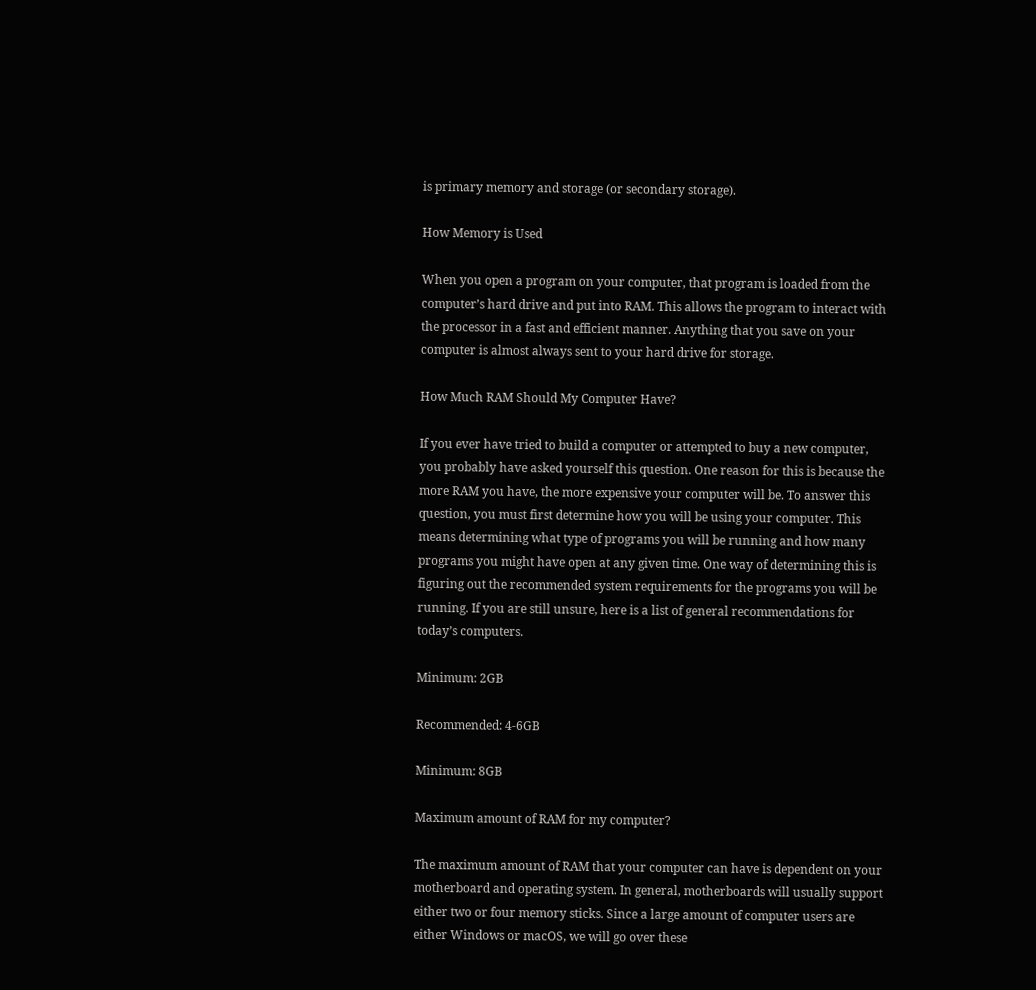is primary memory and storage (or secondary storage).

How Memory is Used

When you open a program on your computer, that program is loaded from the computer’s hard drive and put into RAM. This allows the program to interact with the processor in a fast and efficient manner. Anything that you save on your computer is almost always sent to your hard drive for storage.

How Much RAM Should My Computer Have?

If you ever have tried to build a computer or attempted to buy a new computer, you probably have asked yourself this question. One reason for this is because the more RAM you have, the more expensive your computer will be. To answer this question, you must first determine how you will be using your computer. This means determining what type of programs you will be running and how many programs you might have open at any given time. One way of determining this is figuring out the recommended system requirements for the programs you will be running. If you are still unsure, here is a list of general recommendations for today’s computers.

Minimum: 2GB

Recommended: 4-6GB

Minimum: 8GB

Maximum amount of RAM for my computer?

The maximum amount of RAM that your computer can have is dependent on your motherboard and operating system. In general, motherboards will usually support either two or four memory sticks. Since a large amount of computer users are either Windows or macOS, we will go over these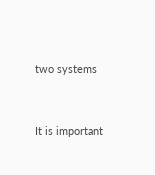two systems


It is important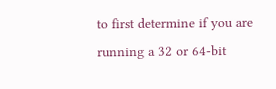to first determine if you are running a 32 or 64-bit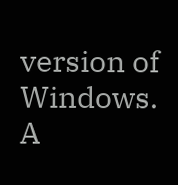version of Windows. A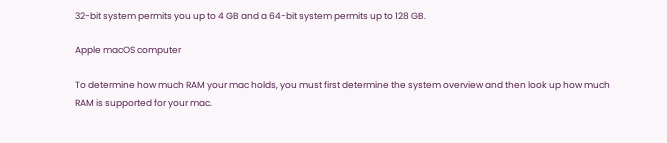32-bit system permits you up to 4 GB and a 64-bit system permits up to 128 GB.

Apple macOS computer

To determine how much RAM your mac holds, you must first determine the system overview and then look up how much RAM is supported for your mac.